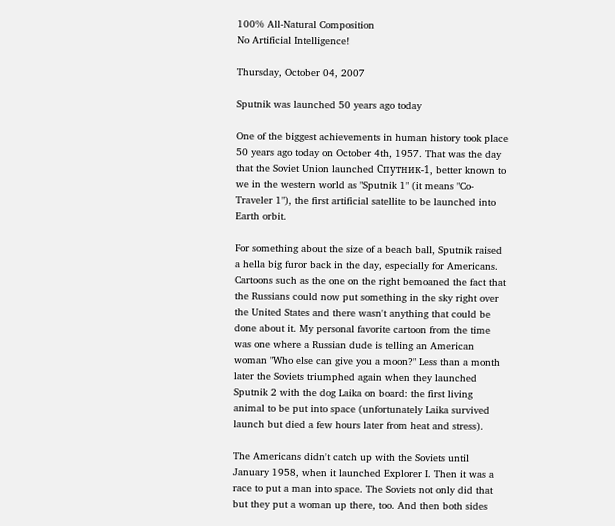100% All-Natural Composition
No Artificial Intelligence!

Thursday, October 04, 2007

Sputnik was launched 50 years ago today

One of the biggest achievements in human history took place 50 years ago today on October 4th, 1957. That was the day that the Soviet Union launched Спутник-1, better known to we in the western world as "Sputnik 1" (it means "Co-Traveler 1"), the first artificial satellite to be launched into Earth orbit.

For something about the size of a beach ball, Sputnik raised a hella big furor back in the day, especially for Americans. Cartoons such as the one on the right bemoaned the fact that the Russians could now put something in the sky right over the United States and there wasn't anything that could be done about it. My personal favorite cartoon from the time was one where a Russian dude is telling an American woman "Who else can give you a moon?" Less than a month later the Soviets triumphed again when they launched Sputnik 2 with the dog Laika on board: the first living animal to be put into space (unfortunately Laika survived launch but died a few hours later from heat and stress).

The Americans didn't catch up with the Soviets until January 1958, when it launched Explorer I. Then it was a race to put a man into space. The Soviets not only did that but they put a woman up there, too. And then both sides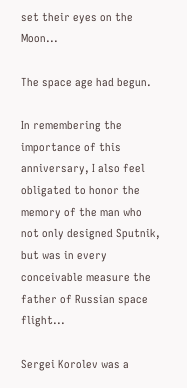set their eyes on the Moon...

The space age had begun.

In remembering the importance of this anniversary, I also feel obligated to honor the memory of the man who not only designed Sputnik, but was in every conceivable measure the father of Russian space flight...

Sergei Korolev was a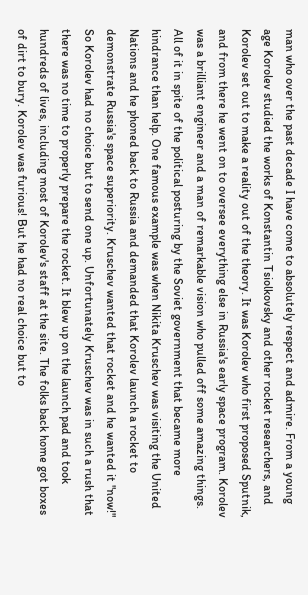man who over the past decade I have come to absolutely respect and admire. From a young age Korolev studied the works of Konstantin Tsiolkovsky and other rocket researchers, and Korolev set out to make a reality out of the theory. It was Korolev who first proposed Sputnik, and from there he went on to oversee everything else in Russia's early space program. Korolev was a brilliant engineer and a man of remarkable vision who pulled off some amazing things. All of it in spite of the political posturing by the Soviet government that became more hindrance than help. One famous example was when Nikita Kruschev was visiting the United Nations and he phoned back to Russia and demanded that Korolev launch a rocket to demonstrate Russia's space superiority. Kruschev wanted that rocket and he wanted it "now!" So Korolev had no choice but to send one up. Unfortunately Kruschev was in such a rush that there was no time to properly prepare the rocket. It blew up on the launch pad and took hundreds of lives, including most of Korolev's staff at the site. The folks back home got boxes of dirt to bury. Korolev was furious! But he had no real choice but to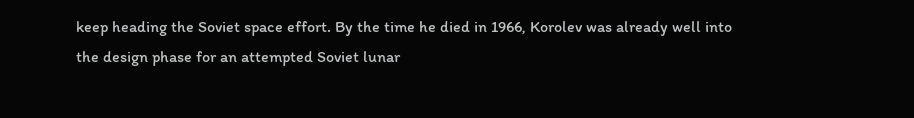keep heading the Soviet space effort. By the time he died in 1966, Korolev was already well into the design phase for an attempted Soviet lunar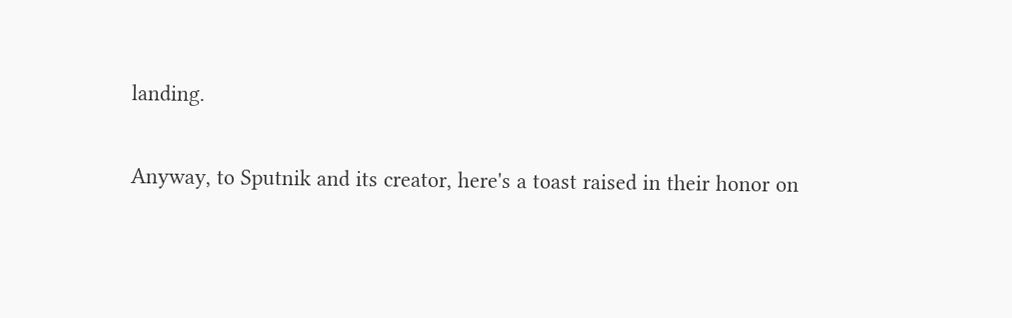landing.

Anyway, to Sputnik and its creator, here's a toast raised in their honor on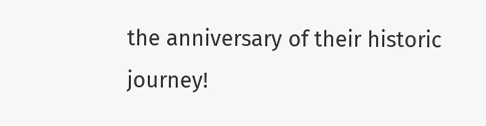the anniversary of their historic journey!